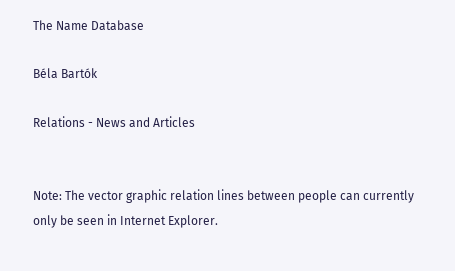The Name Database

Béla Bartók

Relations - News and Articles


Note: The vector graphic relation lines between people can currently only be seen in Internet Explorer.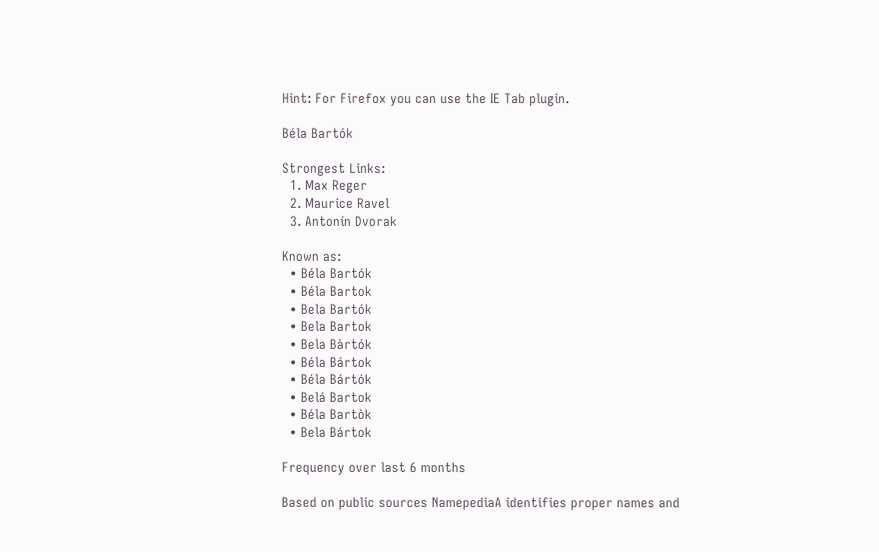Hint: For Firefox you can use the IE Tab plugin.

Béla Bartók

Strongest Links:
  1. Max Reger
  2. Maurice Ravel
  3. Antonín Dvorak

Known as:
  • Béla Bartók
  • Béla Bartok
  • Bela Bartók
  • Bela Bartok
  • Bela Bàrtók
  • Béla Bártok
  • Béla Bártók
  • Belá Bartok
  • Béla Bartòk
  • Bela Bártok

Frequency over last 6 months

Based on public sources NamepediaA identifies proper names and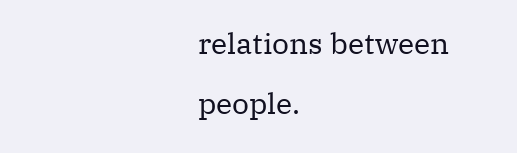relations between people.